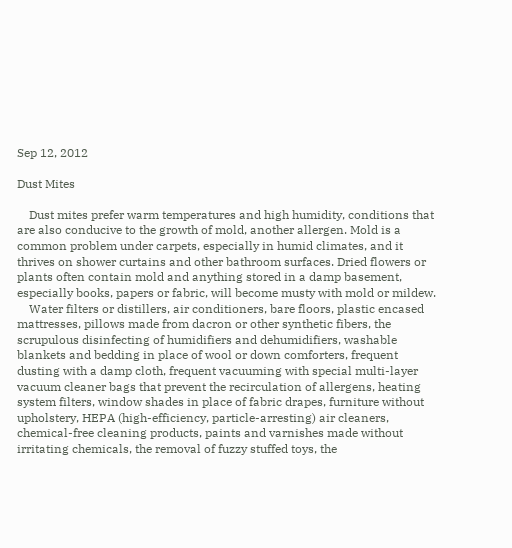Sep 12, 2012

Dust Mites

    Dust mites prefer warm temperatures and high humidity, conditions that are also conducive to the growth of mold, another allergen. Mold is a common problem under carpets, especially in humid climates, and it thrives on shower curtains and other bathroom surfaces. Dried flowers or plants often contain mold and anything stored in a damp basement, especially books, papers or fabric, will become musty with mold or mildew.
    Water filters or distillers, air conditioners, bare floors, plastic encased mattresses, pillows made from dacron or other synthetic fibers, the scrupulous disinfecting of humidifiers and dehumidifiers, washable blankets and bedding in place of wool or down comforters, frequent dusting with a damp cloth, frequent vacuuming with special multi-layer vacuum cleaner bags that prevent the recirculation of allergens, heating system filters, window shades in place of fabric drapes, furniture without upholstery, HEPA (high-efficiency, particle-arresting) air cleaners, chemical-free cleaning products, paints and varnishes made without irritating chemicals, the removal of fuzzy stuffed toys, the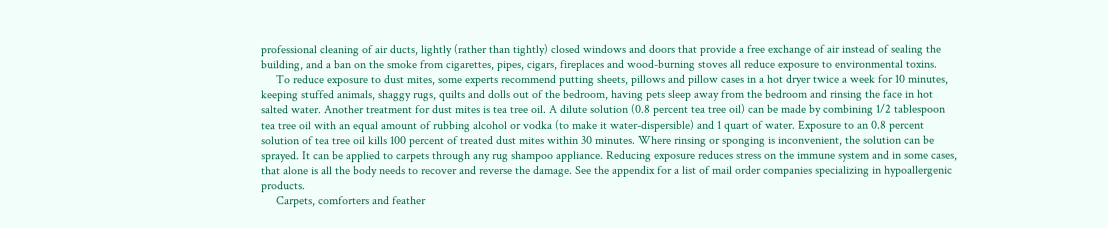professional cleaning of air ducts, lightly (rather than tightly) closed windows and doors that provide a free exchange of air instead of sealing the building, and a ban on the smoke from cigarettes, pipes, cigars, fireplaces and wood-burning stoves all reduce exposure to environmental toxins.
     To reduce exposure to dust mites, some experts recommend putting sheets, pillows and pillow cases in a hot dryer twice a week for 10 minutes, keeping stuffed animals, shaggy rugs, quilts and dolls out of the bedroom, having pets sleep away from the bedroom and rinsing the face in hot salted water. Another treatment for dust mites is tea tree oil. A dilute solution (0.8 percent tea tree oil) can be made by combining 1/2 tablespoon tea tree oil with an equal amount of rubbing alcohol or vodka (to make it water-dispersible) and 1 quart of water. Exposure to an 0.8 percent solution of tea tree oil kills 100 percent of treated dust mites within 30 minutes. Where rinsing or sponging is inconvenient, the solution can be sprayed. It can be applied to carpets through any rug shampoo appliance. Reducing exposure reduces stress on the immune system and in some cases, that alone is all the body needs to recover and reverse the damage. See the appendix for a list of mail order companies specializing in hypoallergenic products.
     Carpets, comforters and feather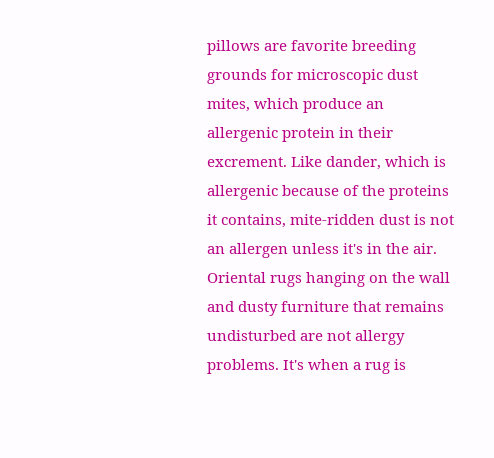pillows are favorite breeding grounds for microscopic dust mites, which produce an allergenic protein in their excrement. Like dander, which is allergenic because of the proteins it contains, mite-ridden dust is not an allergen unless it's in the air. Oriental rugs hanging on the wall and dusty furniture that remains undisturbed are not allergy problems. It's when a rug is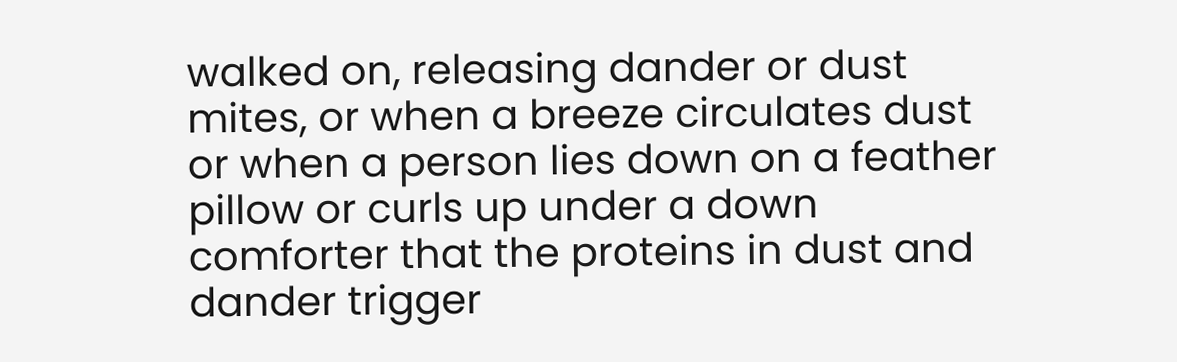walked on, releasing dander or dust mites, or when a breeze circulates dust or when a person lies down on a feather pillow or curls up under a down comforter that the proteins in dust and dander trigger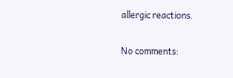allergic reactions.

No comments: